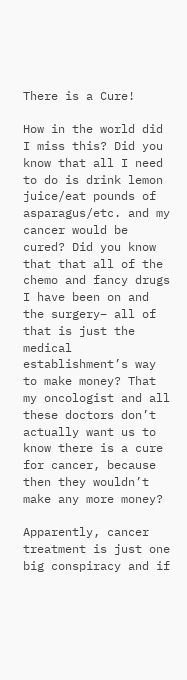There is a Cure!

How in the world did I miss this? Did you know that all I need to do is drink lemon juice/eat pounds of asparagus/etc. and my cancer would be cured? Did you know that that all of the chemo and fancy drugs I have been on and the surgery– all of that is just the medical establishment’s way to make money? That my oncologist and all these doctors don’t actually want us to know there is a cure for cancer, because then they wouldn’t make any more money?

Apparently, cancer treatment is just one big conspiracy and if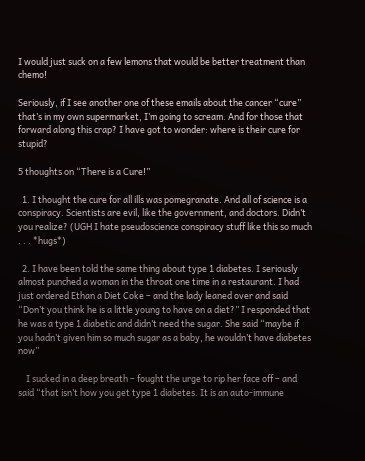I would just suck on a few lemons that would be better treatment than chemo!

Seriously, if I see another one of these emails about the cancer “cure” that’s in my own supermarket, I’m going to scream. And for those that forward along this crap? I have got to wonder: where is their cure for stupid?

5 thoughts on “There is a Cure!”

  1. I thought the cure for all ills was pomegranate. And all of science is a conspiracy. Scientists are evil, like the government, and doctors. Didn’t you realize? (UGH I hate pseudoscience conspiracy stuff like this so much . . . *hugs*)

  2. I have been told the same thing about type 1 diabetes. I seriously almost punched a woman in the throat one time in a restaurant. I had just ordered Ethan a Diet Coke – and the lady leaned over and said “Don’t you think he is a little young to have on a diet?” I responded that he was a type 1 diabetic and didn’t need the sugar. She said “maybe if you hadn’t given him so much sugar as a baby, he wouldn’t have diabetes now”

    I sucked in a deep breath – fought the urge to rip her face off – and said “that isn’t how you get type 1 diabetes. It is an auto-immune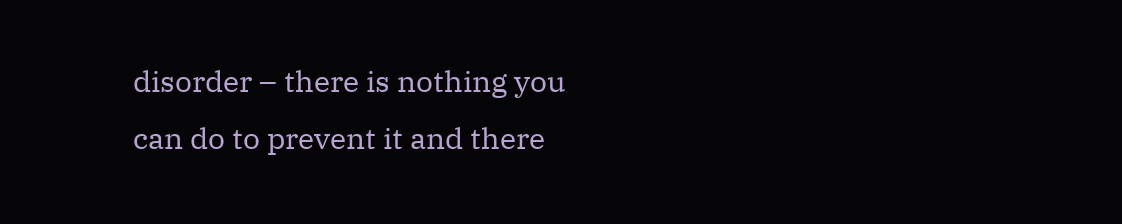disorder – there is nothing you can do to prevent it and there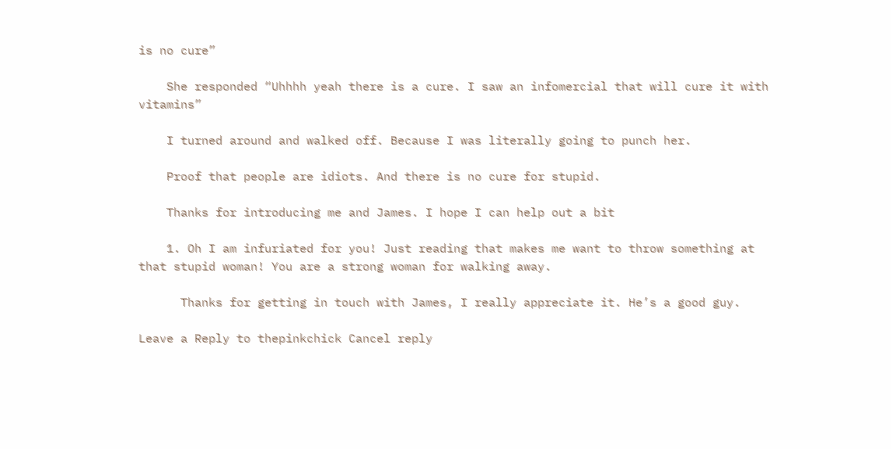is no cure”

    She responded “Uhhhh yeah there is a cure. I saw an infomercial that will cure it with vitamins”

    I turned around and walked off. Because I was literally going to punch her.

    Proof that people are idiots. And there is no cure for stupid.

    Thanks for introducing me and James. I hope I can help out a bit

    1. Oh I am infuriated for you! Just reading that makes me want to throw something at that stupid woman! You are a strong woman for walking away.

      Thanks for getting in touch with James, I really appreciate it. He’s a good guy.

Leave a Reply to thepinkchick Cancel reply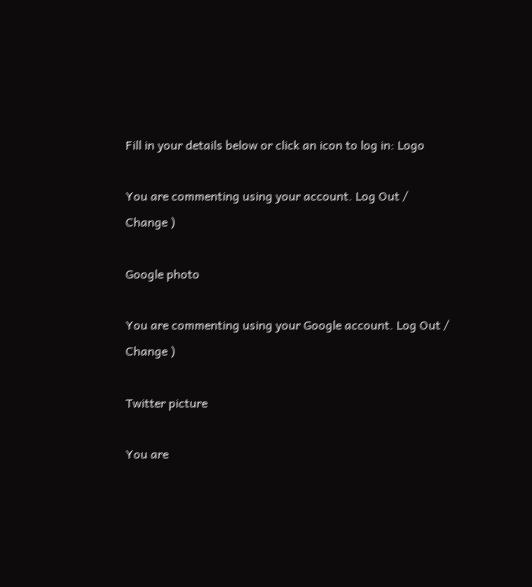Fill in your details below or click an icon to log in: Logo

You are commenting using your account. Log Out /  Change )

Google photo

You are commenting using your Google account. Log Out /  Change )

Twitter picture

You are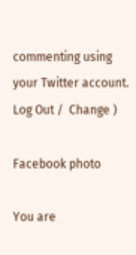commenting using your Twitter account. Log Out /  Change )

Facebook photo

You are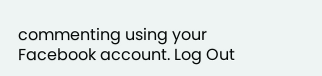commenting using your Facebook account. Log Out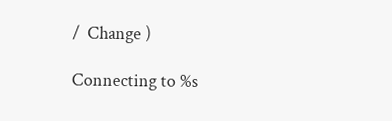/  Change )

Connecting to %s